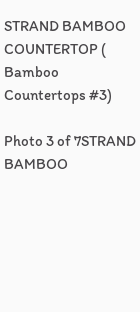STRAND BAMBOO COUNTERTOP ( Bamboo Countertops #3)

Photo 3 of 7STRAND BAMBOO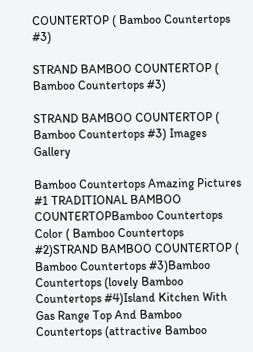COUNTERTOP ( Bamboo Countertops #3)

STRAND BAMBOO COUNTERTOP ( Bamboo Countertops #3)

STRAND BAMBOO COUNTERTOP ( Bamboo Countertops #3) Images Gallery

Bamboo Countertops Amazing Pictures #1 TRADITIONAL BAMBOO COUNTERTOPBamboo Countertops Color ( Bamboo Countertops  #2)STRAND BAMBOO COUNTERTOP ( Bamboo Countertops #3)Bamboo Countertops (lovely Bamboo Countertops #4)Island Kitchen With Gas Range Top And Bamboo Countertops (attractive Bamboo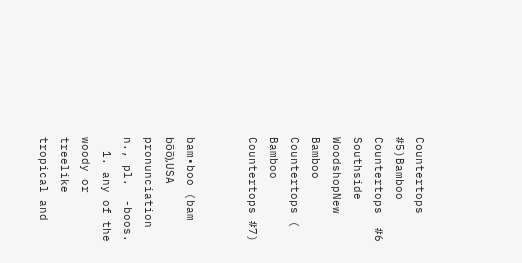Countertops  #5)Bamboo Countertops  #6 Southside WoodshopNew Bamboo Countertops ( Bamboo Countertops #7)


bam•boo (bam bo̅o̅),USA pronunciation n., pl.  -boos.
  1. any of the woody or treelike tropical and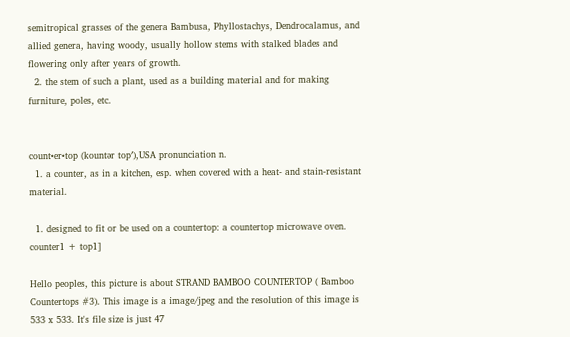semitropical grasses of the genera Bambusa, Phyllostachys, Dendrocalamus, and allied genera, having woody, usually hollow stems with stalked blades and flowering only after years of growth.
  2. the stem of such a plant, used as a building material and for making furniture, poles, etc.


count•er•top (kountər top′),USA pronunciation n.
  1. a counter, as in a kitchen, esp. when covered with a heat- and stain-resistant material.

  1. designed to fit or be used on a countertop: a countertop microwave oven.
counter1 + top1]

Hello peoples, this picture is about STRAND BAMBOO COUNTERTOP ( Bamboo Countertops #3). This image is a image/jpeg and the resolution of this image is 533 x 533. It's file size is just 47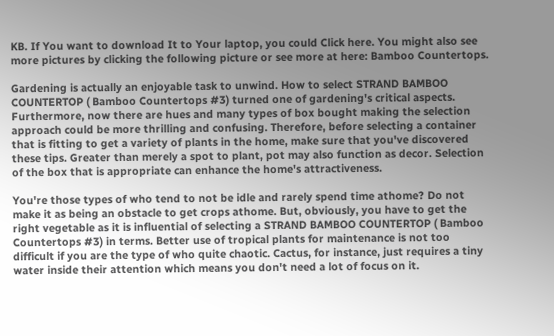KB. If You want to download It to Your laptop, you could Click here. You might also see more pictures by clicking the following picture or see more at here: Bamboo Countertops.

Gardening is actually an enjoyable task to unwind. How to select STRAND BAMBOO COUNTERTOP ( Bamboo Countertops #3) turned one of gardening's critical aspects. Furthermore, now there are hues and many types of box bought making the selection approach could be more thrilling and confusing. Therefore, before selecting a container that is fitting to get a variety of plants in the home, make sure that you've discovered these tips. Greater than merely a spot to plant, pot may also function as decor. Selection of the box that is appropriate can enhance the home's attractiveness.

You're those types of who tend to not be idle and rarely spend time athome? Do not make it as being an obstacle to get crops athome. But, obviously, you have to get the right vegetable as it is influential of selecting a STRAND BAMBOO COUNTERTOP ( Bamboo Countertops #3) in terms. Better use of tropical plants for maintenance is not too difficult if you are the type of who quite chaotic. Cactus, for instance, just requires a tiny water inside their attention which means you don't need a lot of focus on it.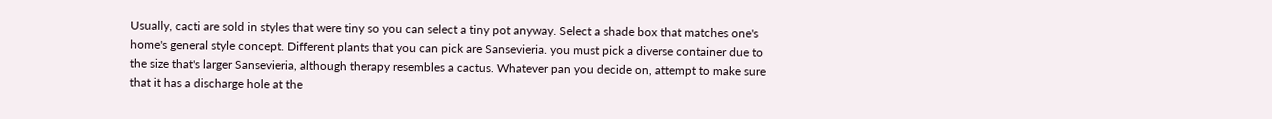Usually, cacti are sold in styles that were tiny so you can select a tiny pot anyway. Select a shade box that matches one's home's general style concept. Different plants that you can pick are Sansevieria. you must pick a diverse container due to the size that's larger Sansevieria, although therapy resembles a cactus. Whatever pan you decide on, attempt to make sure that it has a discharge hole at the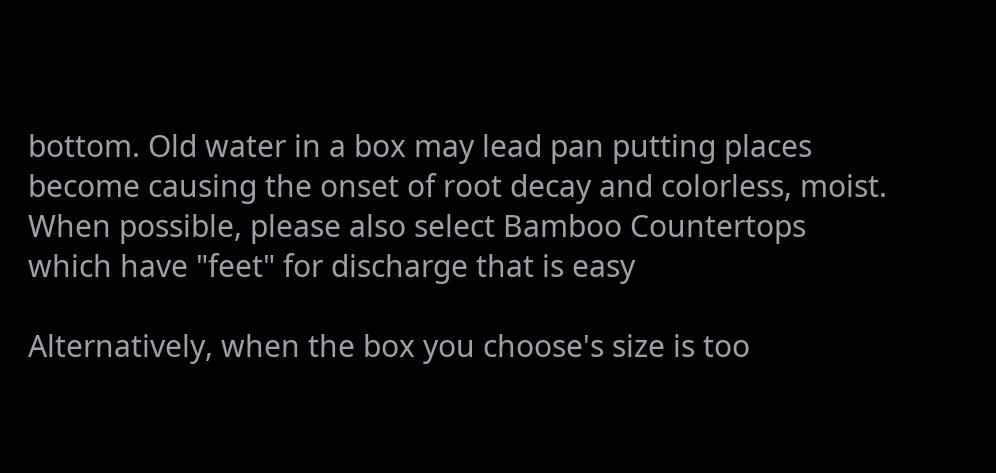bottom. Old water in a box may lead pan putting places become causing the onset of root decay and colorless, moist. When possible, please also select Bamboo Countertops which have "feet" for discharge that is easy

Alternatively, when the box you choose's size is too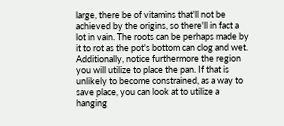large, there be of vitamins that'll not be achieved by the origins, so there'll in fact a lot in vain. The roots can be perhaps made by it to rot as the pot's bottom can clog and wet. Additionally, notice furthermore the region you will utilize to place the pan. If that is unlikely to become constrained, as a way to save place, you can look at to utilize a hanging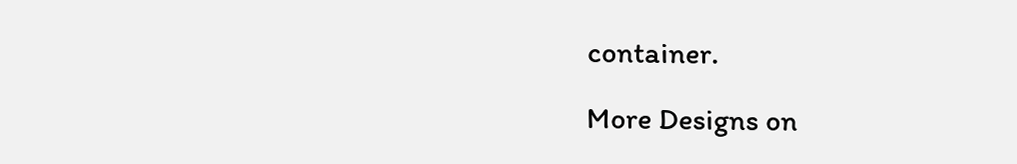container.

More Designs on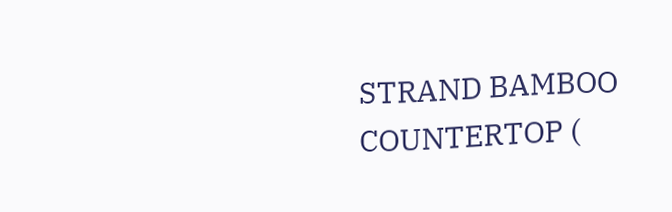STRAND BAMBOO COUNTERTOP (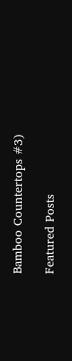Bamboo Countertops #3)

Featured Posts